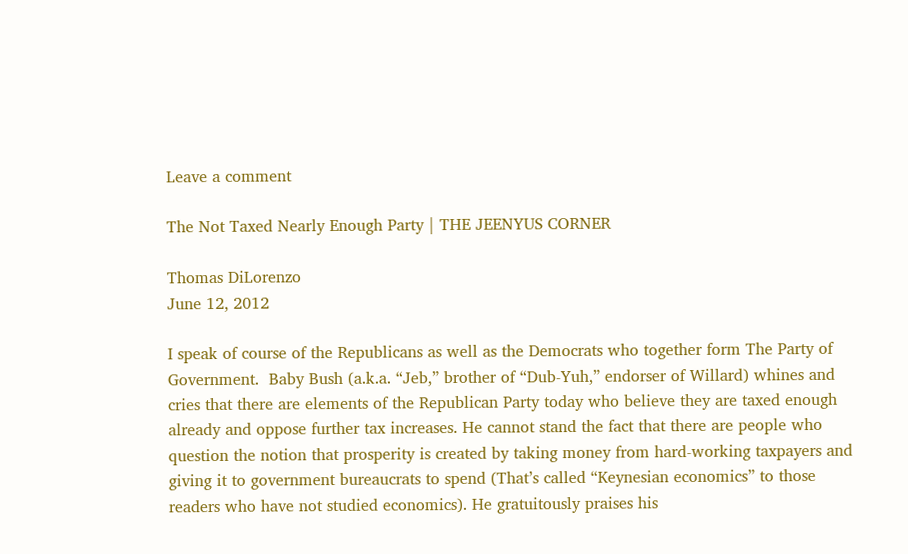Leave a comment

The Not Taxed Nearly Enough Party | THE JEENYUS CORNER

Thomas DiLorenzo
June 12, 2012

I speak of course of the Republicans as well as the Democrats who together form The Party of Government.  Baby Bush (a.k.a. “Jeb,” brother of “Dub-Yuh,” endorser of Willard) whines and cries that there are elements of the Republican Party today who believe they are taxed enough already and oppose further tax increases. He cannot stand the fact that there are people who question the notion that prosperity is created by taking money from hard-working taxpayers and giving it to government bureaucrats to spend (That’s called “Keynesian economics” to those readers who have not studied economics). He gratuitously praises his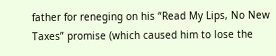father for reneging on his “Read My Lips, No New Taxes” promise (which caused him to lose the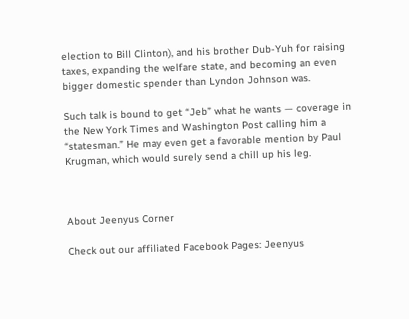election to Bill Clinton), and his brother Dub-Yuh for raising taxes, expanding the welfare state, and becoming an even bigger domestic spender than Lyndon Johnson was.

Such talk is bound to get “Jeb” what he wants — coverage in the New York Times and Washington Post calling him a “statesman.” He may even get a favorable mention by Paul Krugman, which would surely send a chill up his leg.



About Jeenyus Corner

Check out our affiliated Facebook Pages: Jeenyus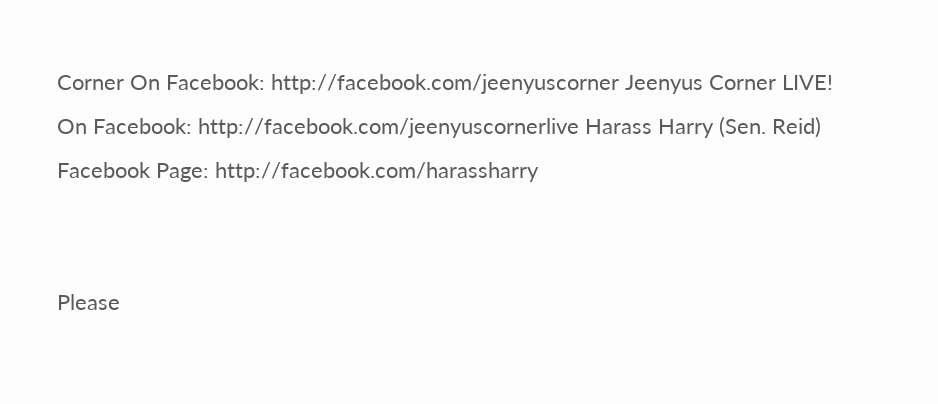Corner On Facebook: http://facebook.com/jeenyuscorner Jeenyus Corner LIVE! On Facebook: http://facebook.com/jeenyuscornerlive Harass Harry (Sen. Reid) Facebook Page: http://facebook.com/harassharry


Please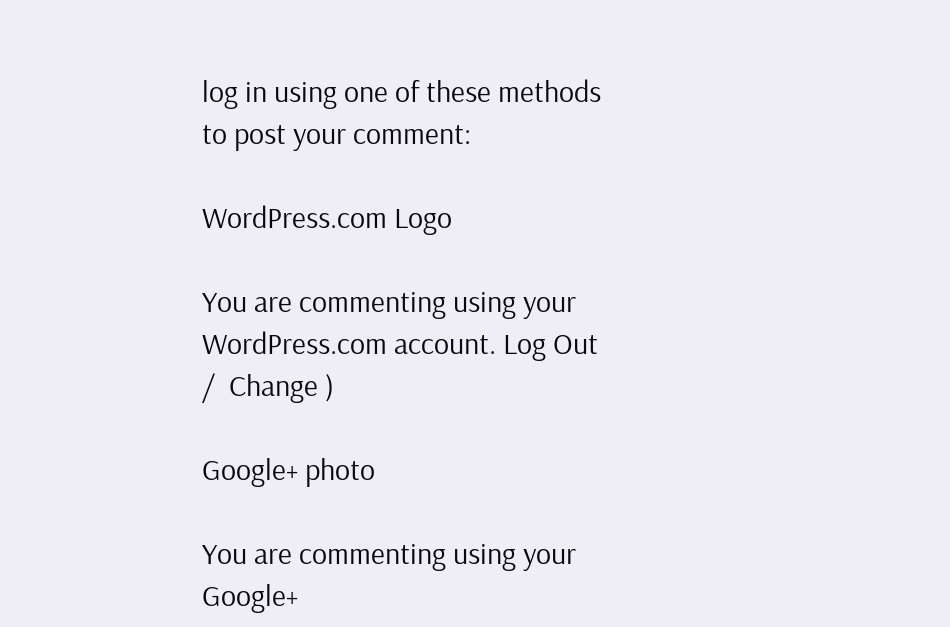log in using one of these methods to post your comment:

WordPress.com Logo

You are commenting using your WordPress.com account. Log Out /  Change )

Google+ photo

You are commenting using your Google+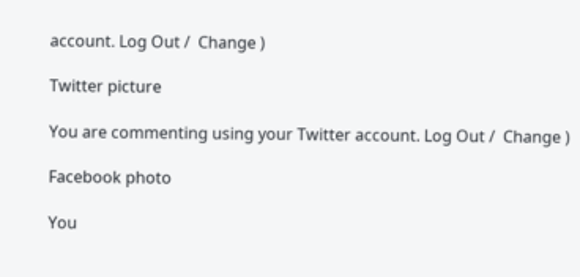account. Log Out /  Change )

Twitter picture

You are commenting using your Twitter account. Log Out /  Change )

Facebook photo

You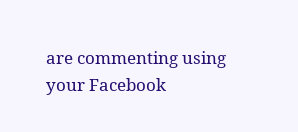are commenting using your Facebook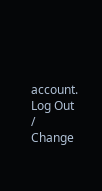account. Log Out /  Change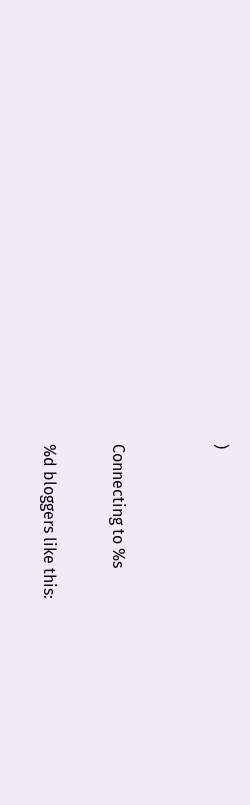)


Connecting to %s

%d bloggers like this: